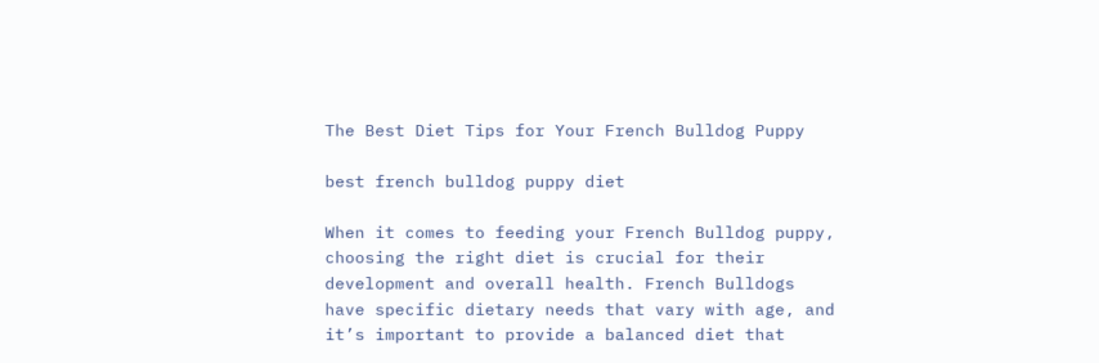The Best Diet Tips for Your French Bulldog Puppy

best french bulldog puppy diet

When it comes to feeding your French Bulldog puppy, choosing the right diet is crucial for their development and overall health. French Bulldogs have specific dietary needs that vary with age, and it’s important to provide a balanced diet that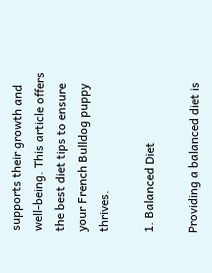supports their growth and well-being. This article offers the best diet tips to ensure your French Bulldog puppy thrives.

1. Balanced Diet

Providing a balanced diet is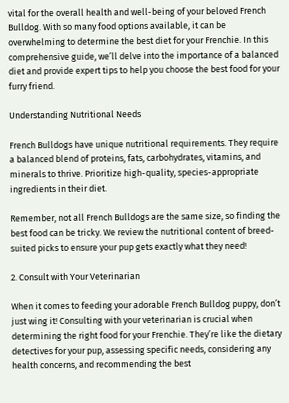vital for the overall health and well-being of your beloved French Bulldog. With so many food options available, it can be overwhelming to determine the best diet for your Frenchie. In this comprehensive guide, we’ll delve into the importance of a balanced diet and provide expert tips to help you choose the best food for your furry friend.

Understanding Nutritional Needs

French Bulldogs have unique nutritional requirements. They require a balanced blend of proteins, fats, carbohydrates, vitamins, and minerals to thrive. Prioritize high-quality, species-appropriate ingredients in their diet.

Remember, not all French Bulldogs are the same size, so finding the best food can be tricky. We review the nutritional content of breed-suited picks to ensure your pup gets exactly what they need!

2. Consult with Your Veterinarian

When it comes to feeding your adorable French Bulldog puppy, don’t just wing it! Consulting with your veterinarian is crucial when determining the right food for your Frenchie. They’re like the dietary detectives for your pup, assessing specific needs, considering any health concerns, and recommending the best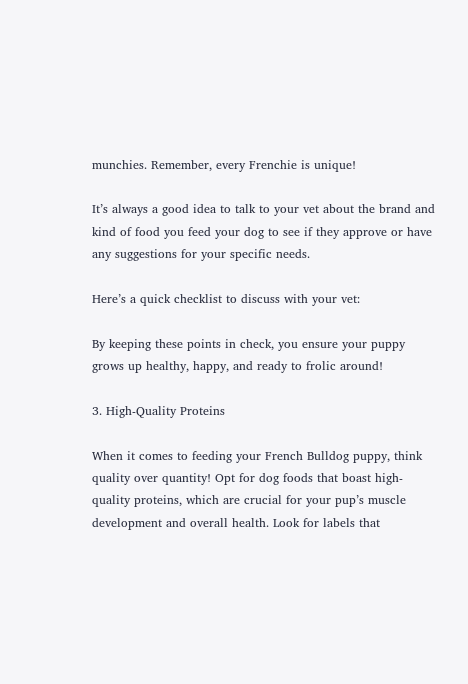munchies. Remember, every Frenchie is unique!

It’s always a good idea to talk to your vet about the brand and kind of food you feed your dog to see if they approve or have any suggestions for your specific needs.

Here’s a quick checklist to discuss with your vet:

By keeping these points in check, you ensure your puppy grows up healthy, happy, and ready to frolic around!

3. High-Quality Proteins

When it comes to feeding your French Bulldog puppy, think quality over quantity! Opt for dog foods that boast high-quality proteins, which are crucial for your pup’s muscle development and overall health. Look for labels that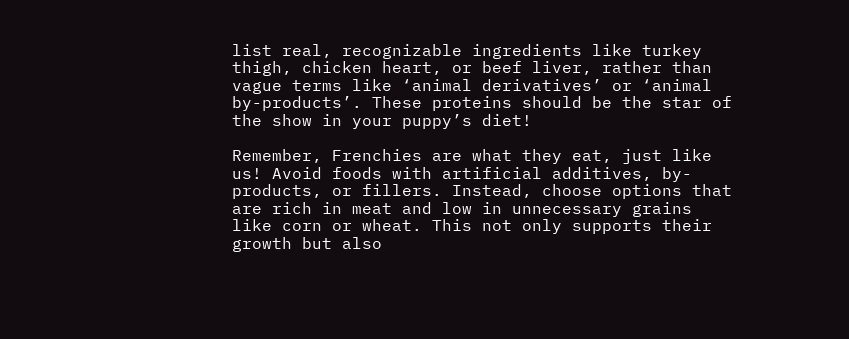list real, recognizable ingredients like turkey thigh, chicken heart, or beef liver, rather than vague terms like ‘animal derivatives’ or ‘animal by-products’. These proteins should be the star of the show in your puppy’s diet!

Remember, Frenchies are what they eat, just like us! Avoid foods with artificial additives, by-products, or fillers. Instead, choose options that are rich in meat and low in unnecessary grains like corn or wheat. This not only supports their growth but also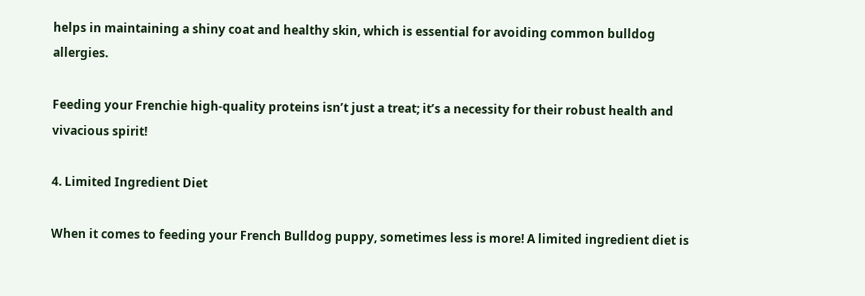helps in maintaining a shiny coat and healthy skin, which is essential for avoiding common bulldog allergies.

Feeding your Frenchie high-quality proteins isn’t just a treat; it’s a necessity for their robust health and vivacious spirit!

4. Limited Ingredient Diet

When it comes to feeding your French Bulldog puppy, sometimes less is more! A limited ingredient diet is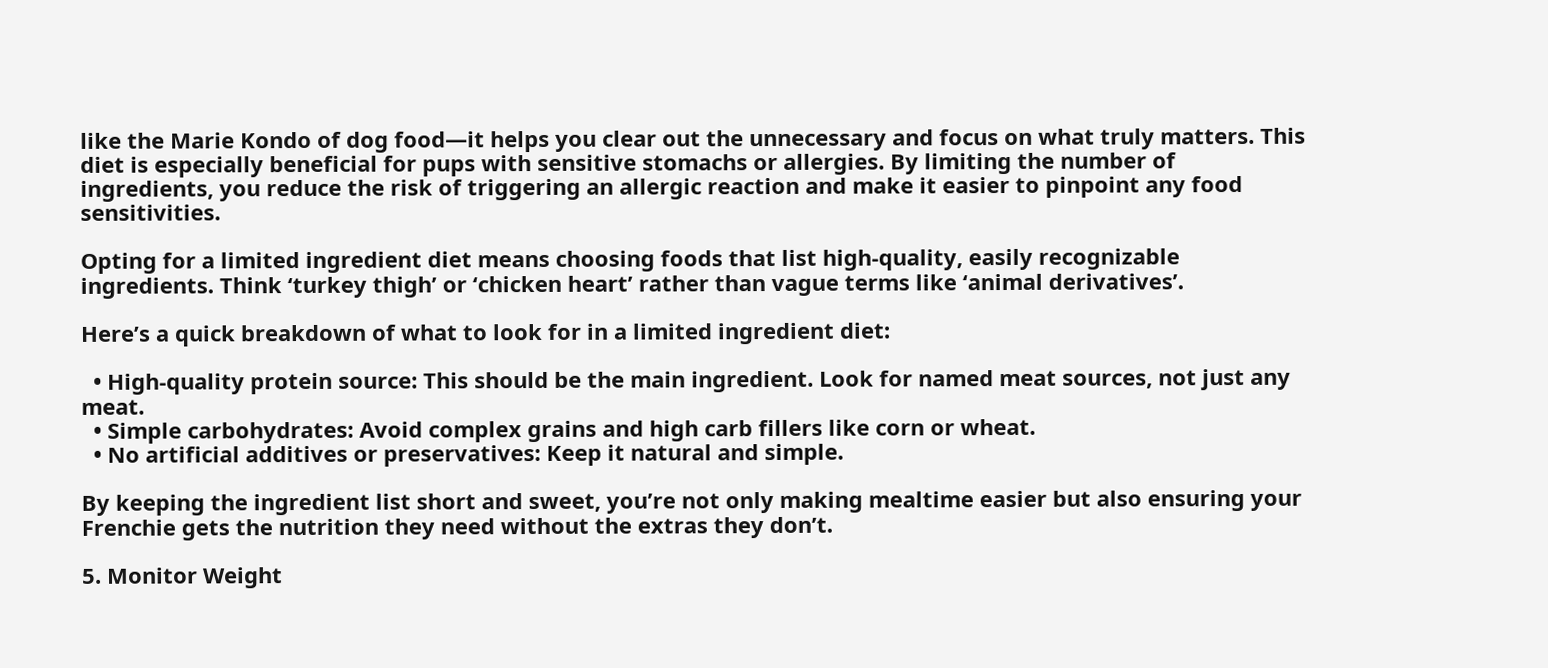like the Marie Kondo of dog food—it helps you clear out the unnecessary and focus on what truly matters. This diet is especially beneficial for pups with sensitive stomachs or allergies. By limiting the number of ingredients, you reduce the risk of triggering an allergic reaction and make it easier to pinpoint any food sensitivities.

Opting for a limited ingredient diet means choosing foods that list high-quality, easily recognizable ingredients. Think ‘turkey thigh’ or ‘chicken heart’ rather than vague terms like ‘animal derivatives’.

Here’s a quick breakdown of what to look for in a limited ingredient diet:

  • High-quality protein source: This should be the main ingredient. Look for named meat sources, not just any meat.
  • Simple carbohydrates: Avoid complex grains and high carb fillers like corn or wheat.
  • No artificial additives or preservatives: Keep it natural and simple.

By keeping the ingredient list short and sweet, you’re not only making mealtime easier but also ensuring your Frenchie gets the nutrition they need without the extras they don’t.

5. Monitor Weight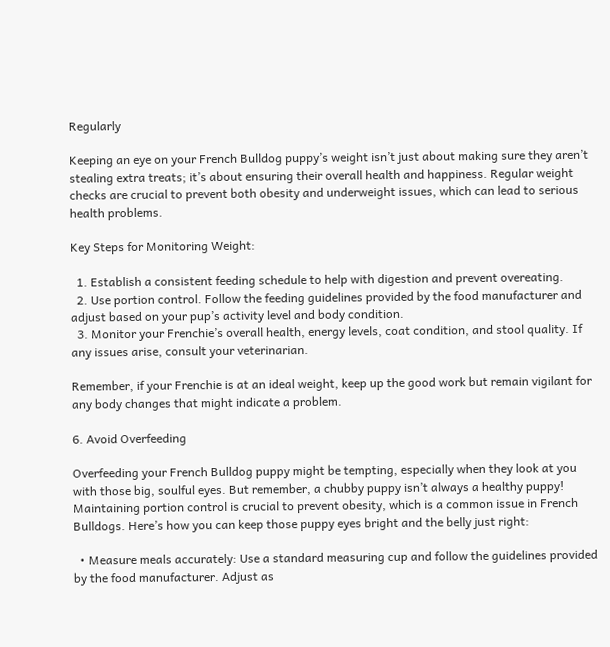Regularly

Keeping an eye on your French Bulldog puppy’s weight isn’t just about making sure they aren’t stealing extra treats; it’s about ensuring their overall health and happiness. Regular weight checks are crucial to prevent both obesity and underweight issues, which can lead to serious health problems.

Key Steps for Monitoring Weight:

  1. Establish a consistent feeding schedule to help with digestion and prevent overeating.
  2. Use portion control. Follow the feeding guidelines provided by the food manufacturer and adjust based on your pup’s activity level and body condition.
  3. Monitor your Frenchie’s overall health, energy levels, coat condition, and stool quality. If any issues arise, consult your veterinarian.

Remember, if your Frenchie is at an ideal weight, keep up the good work but remain vigilant for any body changes that might indicate a problem.

6. Avoid Overfeeding

Overfeeding your French Bulldog puppy might be tempting, especially when they look at you with those big, soulful eyes. But remember, a chubby puppy isn’t always a healthy puppy! Maintaining portion control is crucial to prevent obesity, which is a common issue in French Bulldogs. Here’s how you can keep those puppy eyes bright and the belly just right:

  • Measure meals accurately: Use a standard measuring cup and follow the guidelines provided by the food manufacturer. Adjust as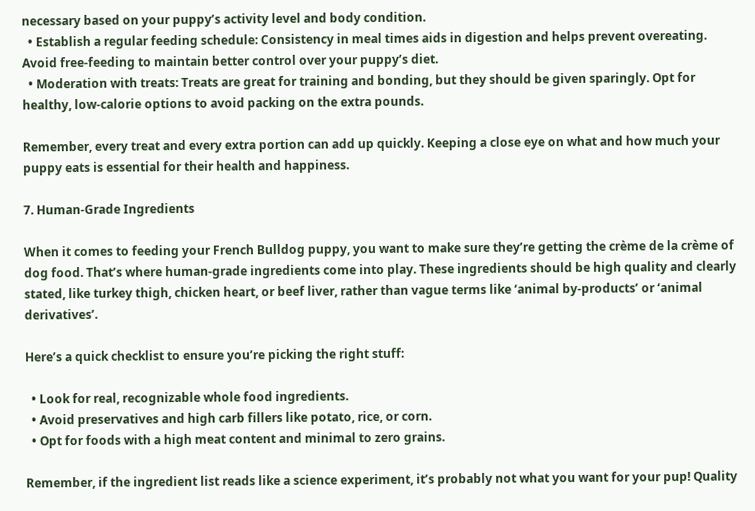necessary based on your puppy’s activity level and body condition.
  • Establish a regular feeding schedule: Consistency in meal times aids in digestion and helps prevent overeating. Avoid free-feeding to maintain better control over your puppy’s diet.
  • Moderation with treats: Treats are great for training and bonding, but they should be given sparingly. Opt for healthy, low-calorie options to avoid packing on the extra pounds.

Remember, every treat and every extra portion can add up quickly. Keeping a close eye on what and how much your puppy eats is essential for their health and happiness.

7. Human-Grade Ingredients

When it comes to feeding your French Bulldog puppy, you want to make sure they’re getting the crème de la crème of dog food. That’s where human-grade ingredients come into play. These ingredients should be high quality and clearly stated, like turkey thigh, chicken heart, or beef liver, rather than vague terms like ‘animal by-products’ or ‘animal derivatives’.

Here’s a quick checklist to ensure you’re picking the right stuff:

  • Look for real, recognizable whole food ingredients.
  • Avoid preservatives and high carb fillers like potato, rice, or corn.
  • Opt for foods with a high meat content and minimal to zero grains.

Remember, if the ingredient list reads like a science experiment, it’s probably not what you want for your pup! Quality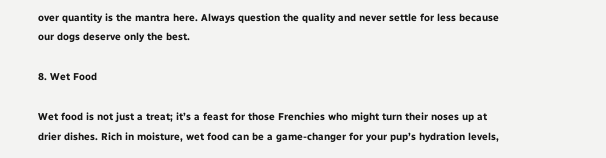over quantity is the mantra here. Always question the quality and never settle for less because our dogs deserve only the best.

8. Wet Food

Wet food is not just a treat; it’s a feast for those Frenchies who might turn their noses up at drier dishes. Rich in moisture, wet food can be a game-changer for your pup’s hydration levels,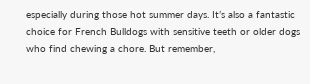especially during those hot summer days. It’s also a fantastic choice for French Bulldogs with sensitive teeth or older dogs who find chewing a chore. But remember,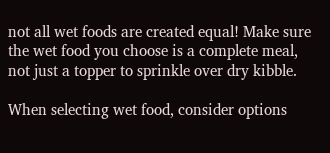not all wet foods are created equal! Make sure the wet food you choose is a complete meal, not just a topper to sprinkle over dry kibble.

When selecting wet food, consider options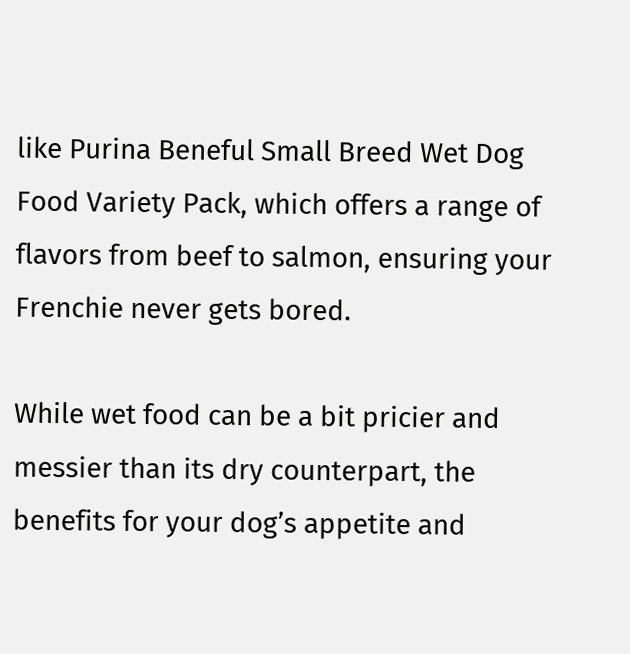like Purina Beneful Small Breed Wet Dog Food Variety Pack, which offers a range of flavors from beef to salmon, ensuring your Frenchie never gets bored.

While wet food can be a bit pricier and messier than its dry counterpart, the benefits for your dog’s appetite and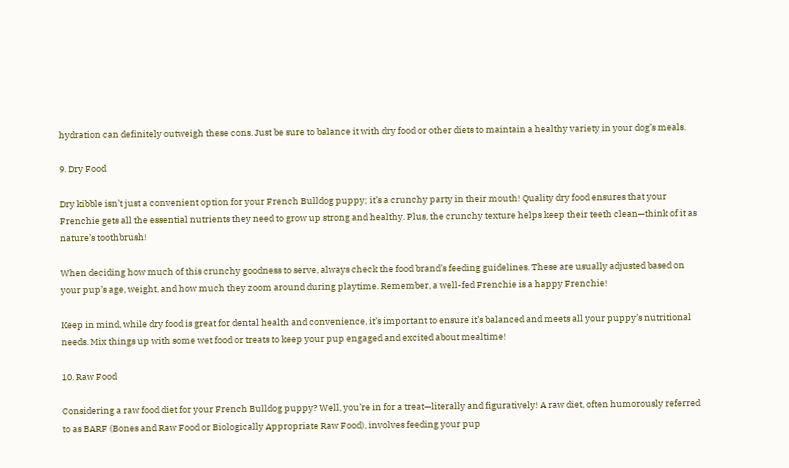hydration can definitely outweigh these cons. Just be sure to balance it with dry food or other diets to maintain a healthy variety in your dog’s meals.

9. Dry Food

Dry kibble isn’t just a convenient option for your French Bulldog puppy; it’s a crunchy party in their mouth! Quality dry food ensures that your Frenchie gets all the essential nutrients they need to grow up strong and healthy. Plus, the crunchy texture helps keep their teeth clean—think of it as nature’s toothbrush!

When deciding how much of this crunchy goodness to serve, always check the food brand’s feeding guidelines. These are usually adjusted based on your pup’s age, weight, and how much they zoom around during playtime. Remember, a well-fed Frenchie is a happy Frenchie!

Keep in mind, while dry food is great for dental health and convenience, it’s important to ensure it’s balanced and meets all your puppy’s nutritional needs. Mix things up with some wet food or treats to keep your pup engaged and excited about mealtime!

10. Raw Food

Considering a raw food diet for your French Bulldog puppy? Well, you’re in for a treat—literally and figuratively! A raw diet, often humorously referred to as BARF (Bones and Raw Food or Biologically Appropriate Raw Food), involves feeding your pup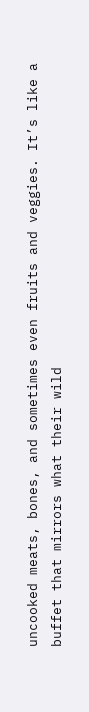uncooked meats, bones, and sometimes even fruits and veggies. It’s like a buffet that mirrors what their wild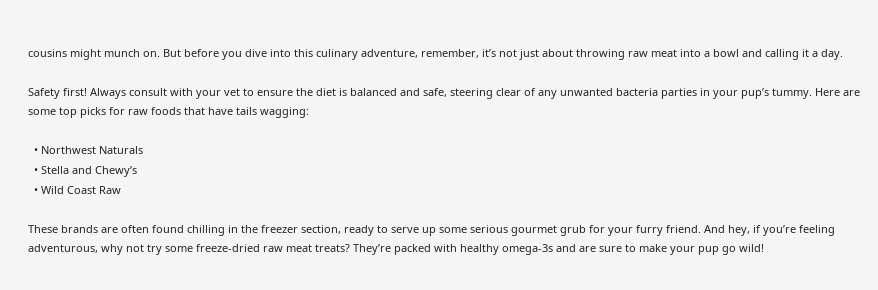cousins might munch on. But before you dive into this culinary adventure, remember, it’s not just about throwing raw meat into a bowl and calling it a day.

Safety first! Always consult with your vet to ensure the diet is balanced and safe, steering clear of any unwanted bacteria parties in your pup’s tummy. Here are some top picks for raw foods that have tails wagging:

  • Northwest Naturals
  • Stella and Chewy’s
  • Wild Coast Raw

These brands are often found chilling in the freezer section, ready to serve up some serious gourmet grub for your furry friend. And hey, if you’re feeling adventurous, why not try some freeze-dried raw meat treats? They’re packed with healthy omega-3s and are sure to make your pup go wild!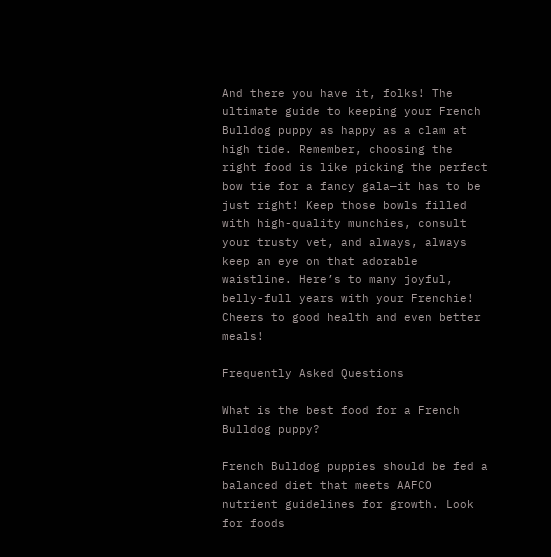And there you have it, folks! The ultimate guide to keeping your French Bulldog puppy as happy as a clam at high tide. Remember, choosing the right food is like picking the perfect bow tie for a fancy gala—it has to be just right! Keep those bowls filled with high-quality munchies, consult your trusty vet, and always, always keep an eye on that adorable waistline. Here’s to many joyful, belly-full years with your Frenchie! Cheers to good health and even better meals!

Frequently Asked Questions

What is the best food for a French Bulldog puppy?

French Bulldog puppies should be fed a balanced diet that meets AAFCO nutrient guidelines for growth. Look for foods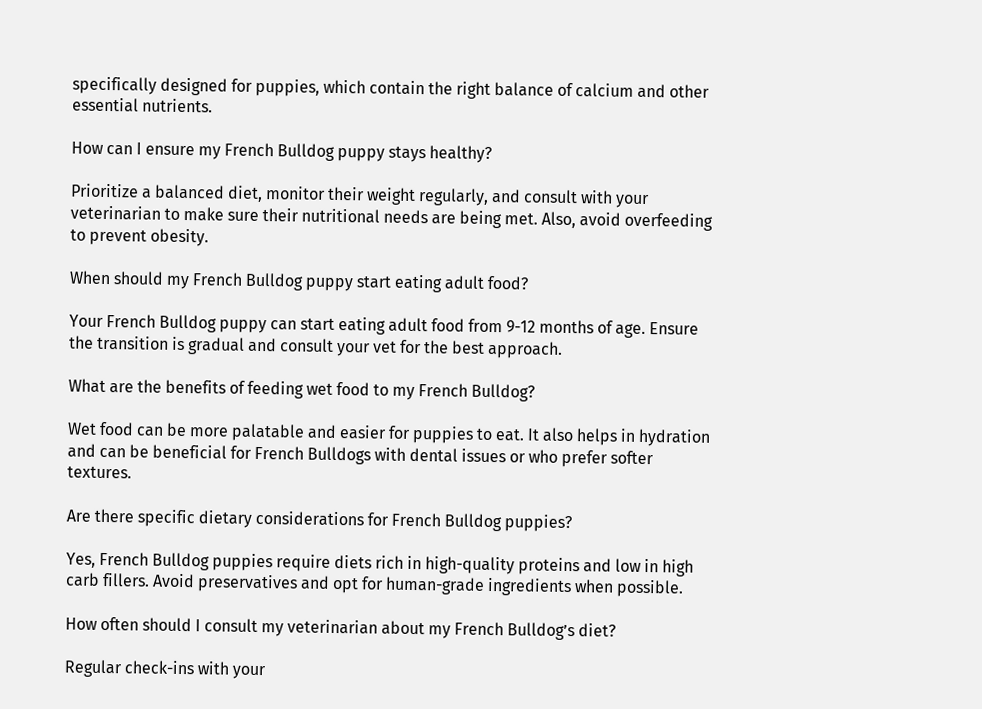specifically designed for puppies, which contain the right balance of calcium and other essential nutrients.

How can I ensure my French Bulldog puppy stays healthy?

Prioritize a balanced diet, monitor their weight regularly, and consult with your veterinarian to make sure their nutritional needs are being met. Also, avoid overfeeding to prevent obesity.

When should my French Bulldog puppy start eating adult food?

Your French Bulldog puppy can start eating adult food from 9-12 months of age. Ensure the transition is gradual and consult your vet for the best approach.

What are the benefits of feeding wet food to my French Bulldog?

Wet food can be more palatable and easier for puppies to eat. It also helps in hydration and can be beneficial for French Bulldogs with dental issues or who prefer softer textures.

Are there specific dietary considerations for French Bulldog puppies?

Yes, French Bulldog puppies require diets rich in high-quality proteins and low in high carb fillers. Avoid preservatives and opt for human-grade ingredients when possible.

How often should I consult my veterinarian about my French Bulldog’s diet?

Regular check-ins with your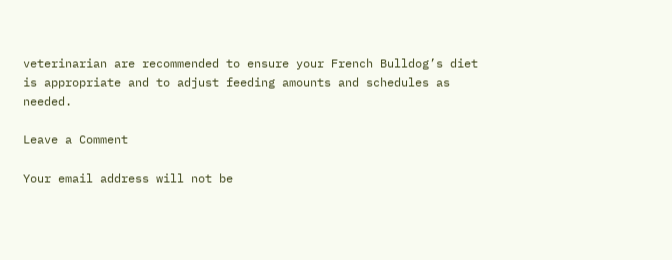veterinarian are recommended to ensure your French Bulldog’s diet is appropriate and to adjust feeding amounts and schedules as needed.

Leave a Comment

Your email address will not be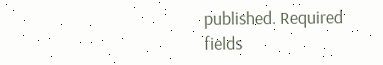published. Required fields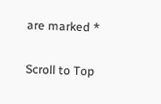are marked *

Scroll to Top